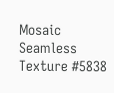Mosaic Seamless Texture #5838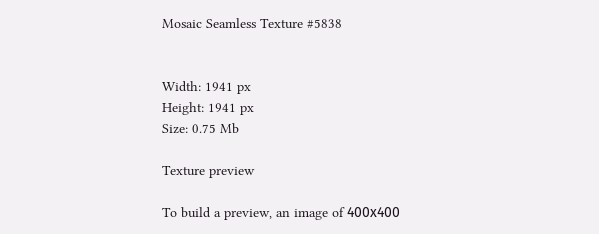Mosaic Seamless Texture #5838


Width: 1941 px
Height: 1941 px
Size: 0.75 Mb

Texture preview

To build a preview, an image of 400х400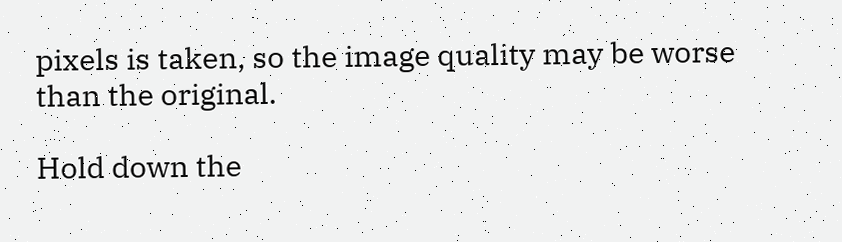pixels is taken, so the image quality may be worse than the original.

Hold down the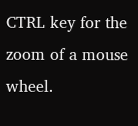CTRL key for the zoom of a mouse wheel.